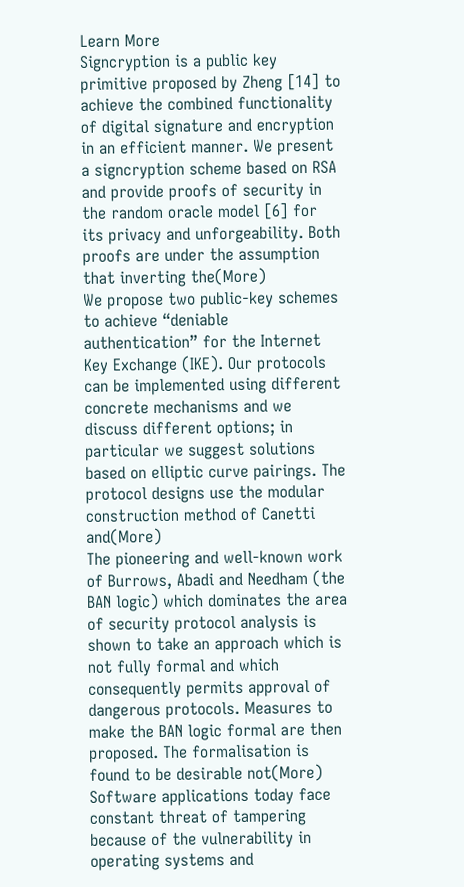Learn More
Signcryption is a public key primitive proposed by Zheng [14] to achieve the combined functionality of digital signature and encryption in an efficient manner. We present a signcryption scheme based on RSA and provide proofs of security in the random oracle model [6] for its privacy and unforgeability. Both proofs are under the assumption that inverting the(More)
We propose two public-key schemes to achieve “deniable authentication” for the Internet Key Exchange (IKE). Our protocols can be implemented using different concrete mechanisms and we discuss different options; in particular we suggest solutions based on elliptic curve pairings. The protocol designs use the modular construction method of Canetti and(More)
The pioneering and well-known work of Burrows, Abadi and Needham (the BAN logic) which dominates the area of security protocol analysis is shown to take an approach which is not fully formal and which consequently permits approval of dangerous protocols. Measures to make the BAN logic formal are then proposed. The formalisation is found to be desirable not(More)
Software applications today face constant threat of tampering because of the vulnerability in operating systems and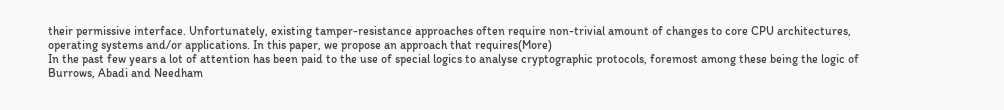their permissive interface. Unfortunately, existing tamper-resistance approaches often require non-trivial amount of changes to core CPU architectures, operating systems and/or applications. In this paper, we propose an approach that requires(More)
In the past few years a lot of attention has been paid to the use of special logics to analyse cryptographic protocols, foremost among these being the logic of Burrows, Abadi and Needham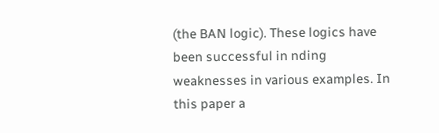(the BAN logic). These logics have been successful in nding weaknesses in various examples. In this paper a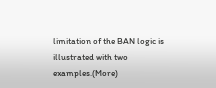limitation of the BAN logic is illustrated with two examples.(More)